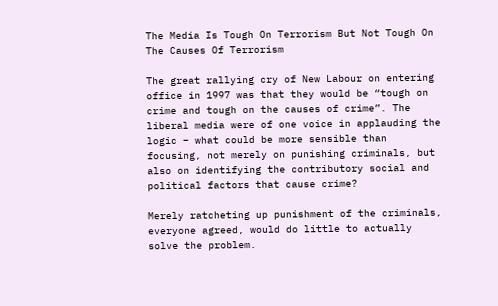The Media Is Tough On Terrorism But Not Tough On The Causes Of Terrorism

The great rallying cry of New Labour on entering office in 1997 was that they would be “tough on crime and tough on the causes of crime”. The liberal media were of one voice in applauding the logic – what could be more sensible than focusing, not merely on punishing criminals, but also on identifying the contributory social and political factors that cause crime?

Merely ratcheting up punishment of the criminals, everyone agreed, would do little to actually solve the problem.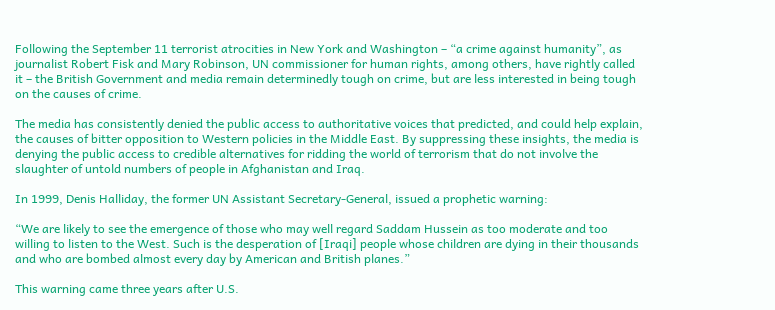Following the September 11 terrorist atrocities in New York and Washington – “a crime against humanity”, as journalist Robert Fisk and Mary Robinson, UN commissioner for human rights, among others, have rightly called it – the British Government and media remain determinedly tough on crime, but are less interested in being tough on the causes of crime.

The media has consistently denied the public access to authoritative voices that predicted, and could help explain, the causes of bitter opposition to Western policies in the Middle East. By suppressing these insights, the media is denying the public access to credible alternatives for ridding the world of terrorism that do not involve the slaughter of untold numbers of people in Afghanistan and Iraq.

In 1999, Denis Halliday, the former UN Assistant Secretary-General, issued a prophetic warning:

“We are likely to see the emergence of those who may well regard Saddam Hussein as too moderate and too willing to listen to the West. Such is the desperation of [Iraqi] people whose children are dying in their thousands and who are bombed almost every day by American and British planes.”

This warning came three years after U.S.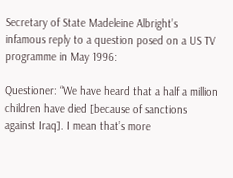Secretary of State Madeleine Albright’s infamous reply to a question posed on a US TV programme in May 1996:

Questioner: “We have heard that a half a million children have died [because of sanctions against Iraq]. I mean that’s more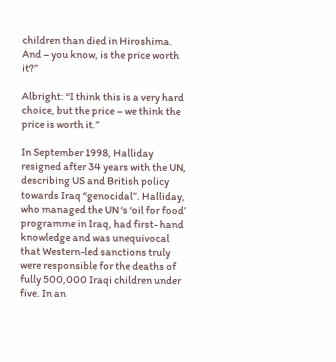children than died in Hiroshima. And – you know, is the price worth it?”

Albright: “I think this is a very hard choice, but the price – we think the price is worth it.”

In September 1998, Halliday resigned after 34 years with the UN, describing US and British policy towards Iraq “genocidal”. Halliday, who managed the UN ‘s ‘oil for food’ programme in Iraq, had first- hand knowledge and was unequivocal that Western-led sanctions truly were responsible for the deaths of fully 500,000 Iraqi children under five. In an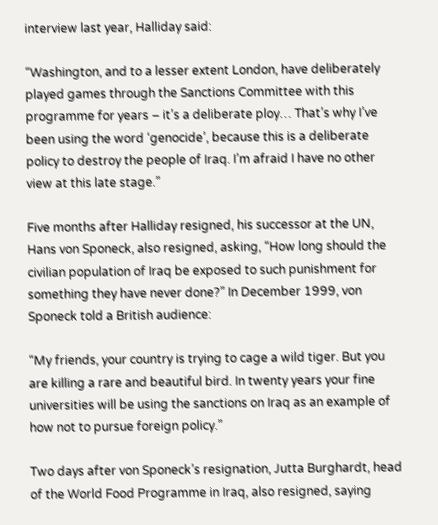interview last year, Halliday said:

“Washington, and to a lesser extent London, have deliberately played games through the Sanctions Committee with this programme for years – it’s a deliberate ploy… That’s why I’ve been using the word ‘genocide’, because this is a deliberate policy to destroy the people of Iraq. I’m afraid I have no other view at this late stage.”

Five months after Halliday resigned, his successor at the UN, Hans von Sponeck, also resigned, asking, “How long should the civilian population of Iraq be exposed to such punishment for something they have never done?” In December 1999, von Sponeck told a British audience:

“My friends, your country is trying to cage a wild tiger. But you are killing a rare and beautiful bird. In twenty years your fine universities will be using the sanctions on Iraq as an example of how not to pursue foreign policy.”

Two days after von Sponeck’s resignation, Jutta Burghardt, head of the World Food Programme in Iraq, also resigned, saying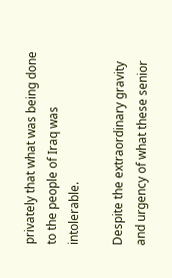privately that what was being done to the people of Iraq was intolerable.

Despite the extraordinary gravity and urgency of what these senior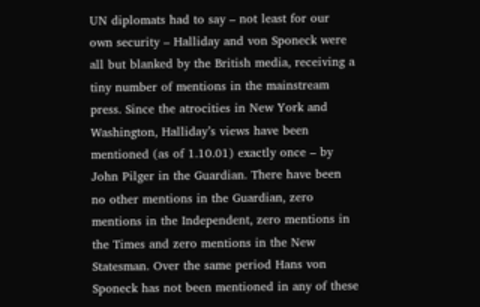UN diplomats had to say – not least for our own security – Halliday and von Sponeck were all but blanked by the British media, receiving a tiny number of mentions in the mainstream press. Since the atrocities in New York and Washington, Halliday’s views have been mentioned (as of 1.10.01) exactly once – by John Pilger in the Guardian. There have been no other mentions in the Guardian, zero mentions in the Independent, zero mentions in the Times and zero mentions in the New Statesman. Over the same period Hans von Sponeck has not been mentioned in any of these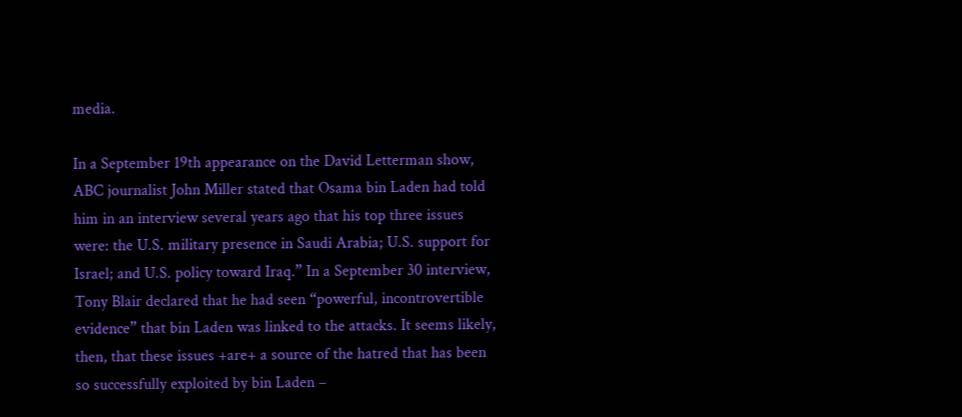media.

In a September 19th appearance on the David Letterman show, ABC journalist John Miller stated that Osama bin Laden had told him in an interview several years ago that his top three issues were: the U.S. military presence in Saudi Arabia; U.S. support for Israel; and U.S. policy toward Iraq.” In a September 30 interview, Tony Blair declared that he had seen “powerful, incontrovertible evidence” that bin Laden was linked to the attacks. It seems likely, then, that these issues +are+ a source of the hatred that has been so successfully exploited by bin Laden –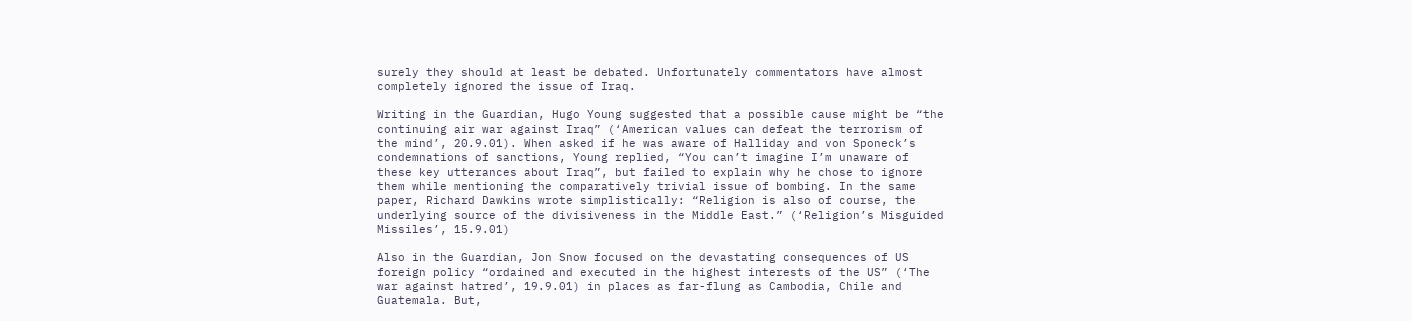surely they should at least be debated. Unfortunately commentators have almost completely ignored the issue of Iraq.

Writing in the Guardian, Hugo Young suggested that a possible cause might be “the continuing air war against Iraq” (‘American values can defeat the terrorism of the mind’, 20.9.01). When asked if he was aware of Halliday and von Sponeck’s condemnations of sanctions, Young replied, “You can’t imagine I’m unaware of these key utterances about Iraq”, but failed to explain why he chose to ignore them while mentioning the comparatively trivial issue of bombing. In the same paper, Richard Dawkins wrote simplistically: “Religion is also of course, the underlying source of the divisiveness in the Middle East.” (‘Religion’s Misguided Missiles’, 15.9.01)

Also in the Guardian, Jon Snow focused on the devastating consequences of US foreign policy “ordained and executed in the highest interests of the US” (‘The war against hatred’, 19.9.01) in places as far-flung as Cambodia, Chile and Guatemala. But,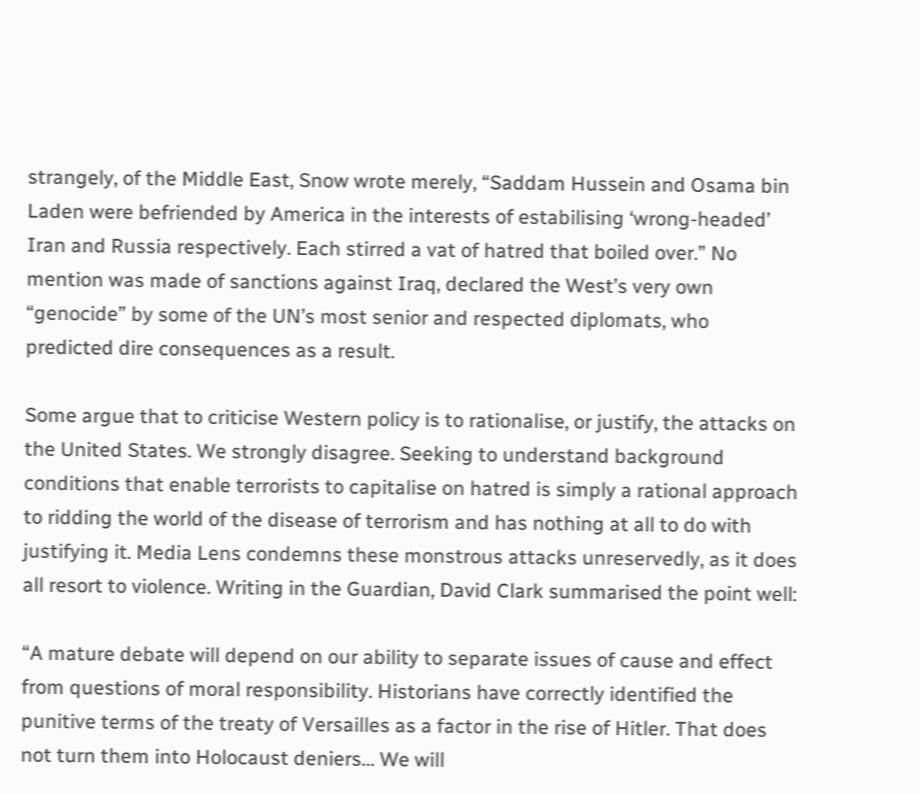strangely, of the Middle East, Snow wrote merely, “Saddam Hussein and Osama bin Laden were befriended by America in the interests of estabilising ‘wrong-headed’ Iran and Russia respectively. Each stirred a vat of hatred that boiled over.” No mention was made of sanctions against Iraq, declared the West’s very own “genocide” by some of the UN’s most senior and respected diplomats, who predicted dire consequences as a result.

Some argue that to criticise Western policy is to rationalise, or justify, the attacks on the United States. We strongly disagree. Seeking to understand background conditions that enable terrorists to capitalise on hatred is simply a rational approach to ridding the world of the disease of terrorism and has nothing at all to do with justifying it. Media Lens condemns these monstrous attacks unreservedly, as it does all resort to violence. Writing in the Guardian, David Clark summarised the point well:

“A mature debate will depend on our ability to separate issues of cause and effect from questions of moral responsibility. Historians have correctly identified the punitive terms of the treaty of Versailles as a factor in the rise of Hitler. That does not turn them into Holocaust deniers… We will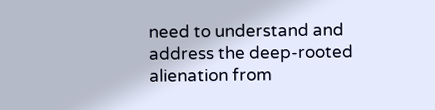need to understand and address the deep-rooted alienation from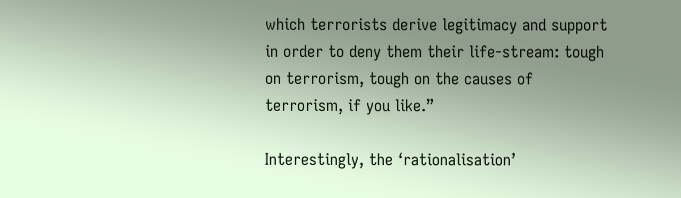which terrorists derive legitimacy and support in order to deny them their life-stream: tough on terrorism, tough on the causes of terrorism, if you like.”

Interestingly, the ‘rationalisation’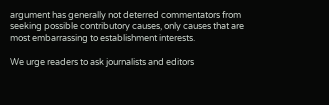argument has generally not deterred commentators from seeking possible contributory causes, only causes that are most embarrassing to establishment interests.

We urge readers to ask journalists and editors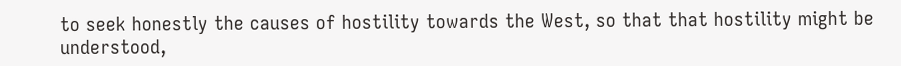to seek honestly the causes of hostility towards the West, so that that hostility might be understood,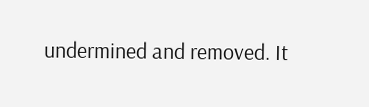undermined and removed. It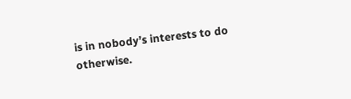is in nobody’s interests to do otherwise.